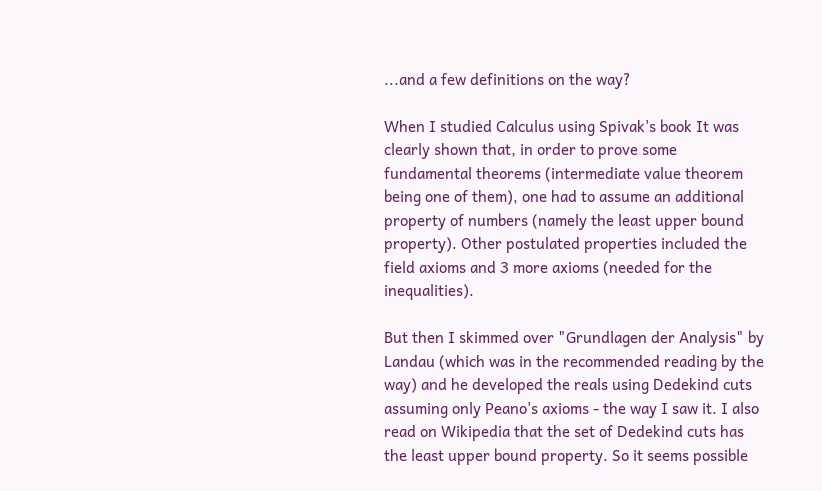...and a few definitions on the way?

When I studied Calculus using Spivak's book It was clearly shown that, in order to prove some fundamental theorems (intermediate value theorem being one of them), one had to assume an additional property of numbers (namely the least upper bound property). Other postulated properties included the field axioms and 3 more axioms (needed for the inequalities).

But then I skimmed over "Grundlagen der Analysis" by Landau (which was in the recommended reading by the way) and he developed the reals using Dedekind cuts assuming only Peano's axioms - the way I saw it. I also read on Wikipedia that the set of Dedekind cuts has the least upper bound property. So it seems possible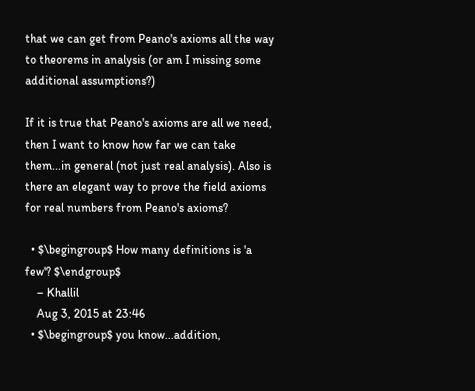that we can get from Peano's axioms all the way to theorems in analysis (or am I missing some additional assumptions?)

If it is true that Peano's axioms are all we need, then I want to know how far we can take them...in general (not just real analysis). Also is there an elegant way to prove the field axioms for real numbers from Peano's axioms?

  • $\begingroup$ How many definitions is 'a few'? $\endgroup$
    – Khallil
    Aug 3, 2015 at 23:46
  • $\begingroup$ you know...addition,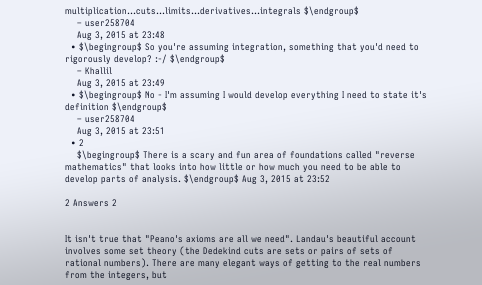multiplication...cuts...limits...derivatives...integrals $\endgroup$
    – user258704
    Aug 3, 2015 at 23:48
  • $\begingroup$ So you're assuming integration, something that you'd need to rigorously develop? :-/ $\endgroup$
    – Khallil
    Aug 3, 2015 at 23:49
  • $\begingroup$ No - I'm assuming I would develop everything I need to state it's definition $\endgroup$
    – user258704
    Aug 3, 2015 at 23:51
  • 2
    $\begingroup$ There is a scary and fun area of foundations called "reverse mathematics" that looks into how little or how much you need to be able to develop parts of analysis. $\endgroup$ Aug 3, 2015 at 23:52

2 Answers 2


It isn't true that "Peano's axioms are all we need". Landau's beautiful account involves some set theory (the Dedekind cuts are sets or pairs of sets of rational numbers). There are many elegant ways of getting to the real numbers from the integers, but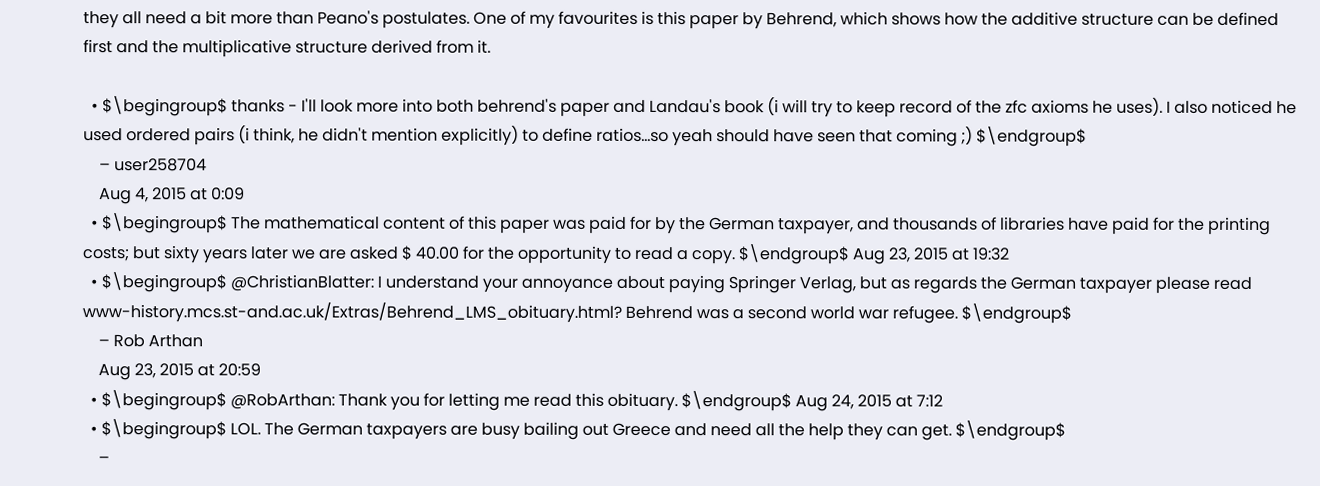they all need a bit more than Peano's postulates. One of my favourites is this paper by Behrend, which shows how the additive structure can be defined first and the multiplicative structure derived from it.

  • $\begingroup$ thanks - I'll look more into both behrend's paper and Landau's book (i will try to keep record of the zfc axioms he uses). I also noticed he used ordered pairs (i think, he didn't mention explicitly) to define ratios...so yeah should have seen that coming ;) $\endgroup$
    – user258704
    Aug 4, 2015 at 0:09
  • $\begingroup$ The mathematical content of this paper was paid for by the German taxpayer, and thousands of libraries have paid for the printing costs; but sixty years later we are asked $ 40.00 for the opportunity to read a copy. $\endgroup$ Aug 23, 2015 at 19:32
  • $\begingroup$ @ChristianBlatter: I understand your annoyance about paying Springer Verlag, but as regards the German taxpayer please read www-history.mcs.st-and.ac.uk/Extras/Behrend_LMS_obituary.html? Behrend was a second world war refugee. $\endgroup$
    – Rob Arthan
    Aug 23, 2015 at 20:59
  • $\begingroup$ @RobArthan: Thank you for letting me read this obituary. $\endgroup$ Aug 24, 2015 at 7:12
  • $\begingroup$ LOL. The German taxpayers are busy bailing out Greece and need all the help they can get. $\endgroup$
    –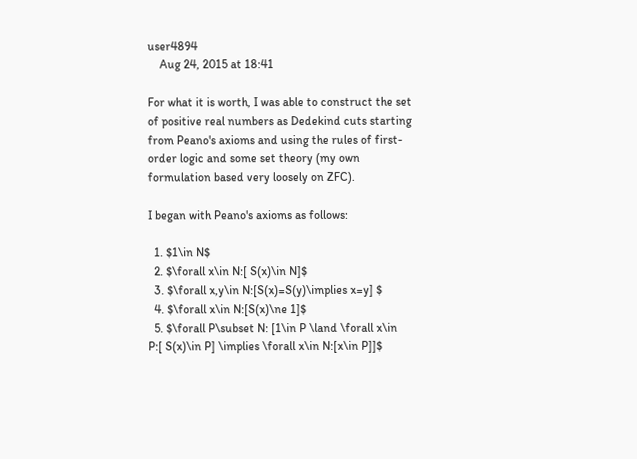user4894
    Aug 24, 2015 at 18:41

For what it is worth, I was able to construct the set of positive real numbers as Dedekind cuts starting from Peano's axioms and using the rules of first-order logic and some set theory (my own formulation based very loosely on ZFC).

I began with Peano's axioms as follows:

  1. $1\in N$
  2. $\forall x\in N:[ S(x)\in N]$
  3. $\forall x,y\in N:[S(x)=S(y)\implies x=y] $
  4. $\forall x\in N:[S(x)\ne 1]$
  5. $\forall P\subset N: [1\in P \land \forall x\in P:[ S(x)\in P] \implies \forall x\in N:[x\in P]]$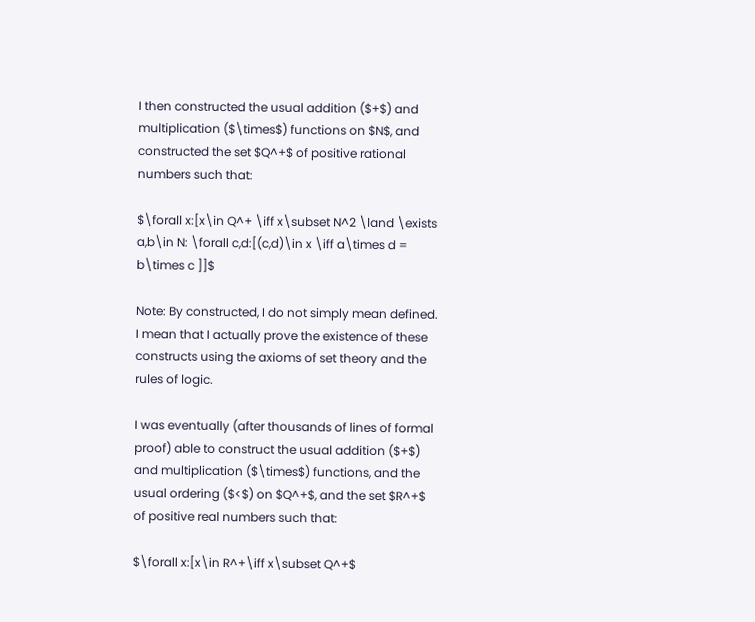I then constructed the usual addition ($+$) and multiplication ($\times$) functions on $N$, and constructed the set $Q^+$ of positive rational numbers such that:

$\forall x:[x\in Q^+ \iff x\subset N^2 \land \exists a,b\in N: \forall c,d:[(c,d)\in x \iff a\times d = b\times c ]]$

Note: By constructed, I do not simply mean defined. I mean that I actually prove the existence of these constructs using the axioms of set theory and the rules of logic.

I was eventually (after thousands of lines of formal proof) able to construct the usual addition ($+$) and multiplication ($\times$) functions, and the usual ordering ($<$) on $Q^+$, and the set $R^+$ of positive real numbers such that:

$\forall x:[x\in R^+\iff x\subset Q^+$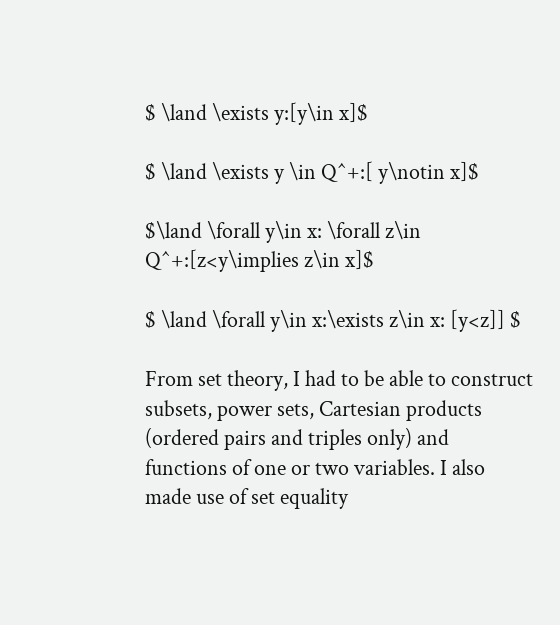$ \land \exists y:[y\in x]$

$ \land \exists y \in Q^+:[ y\notin x]$

$\land \forall y\in x: \forall z\in Q^+:[z<y\implies z\in x]$

$ \land \forall y\in x:\exists z\in x: [y<z]] $

From set theory, I had to be able to construct subsets, power sets, Cartesian products (ordered pairs and triples only) and functions of one or two variables. I also made use of set equality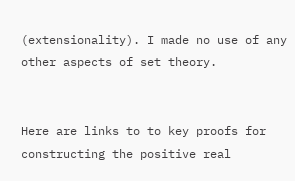(extensionality). I made no use of any other aspects of set theory.


Here are links to to key proofs for constructing the positive real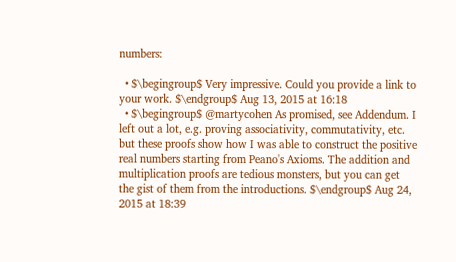numbers:

  • $\begingroup$ Very impressive. Could you provide a link to your work. $\endgroup$ Aug 13, 2015 at 16:18
  • $\begingroup$ @martycohen As promised, see Addendum. I left out a lot, e.g. proving associativity, commutativity, etc. but these proofs show how I was able to construct the positive real numbers starting from Peano's Axioms. The addition and multiplication proofs are tedious monsters, but you can get the gist of them from the introductions. $\endgroup$ Aug 24, 2015 at 18:39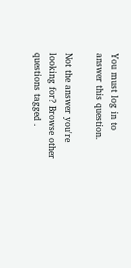You must log in to answer this question.

Not the answer you're looking for? Browse other questions tagged .